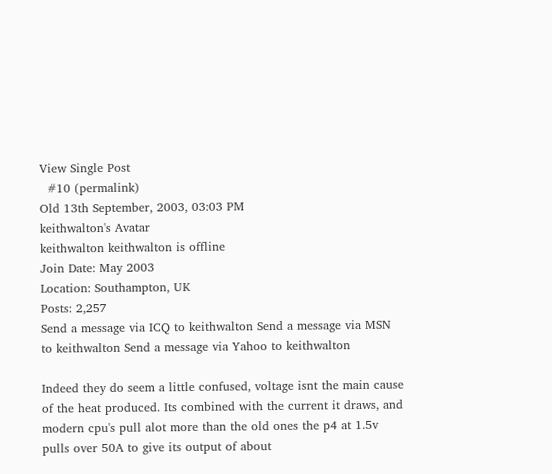View Single Post
  #10 (permalink)
Old 13th September, 2003, 03:03 PM
keithwalton's Avatar
keithwalton keithwalton is offline
Join Date: May 2003
Location: Southampton, UK
Posts: 2,257
Send a message via ICQ to keithwalton Send a message via MSN to keithwalton Send a message via Yahoo to keithwalton

Indeed they do seem a little confused, voltage isnt the main cause of the heat produced. Its combined with the current it draws, and modern cpu's pull alot more than the old ones the p4 at 1.5v pulls over 50A to give its output of about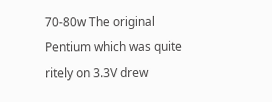70-80w The original Pentium which was quite ritely on 3.3V drew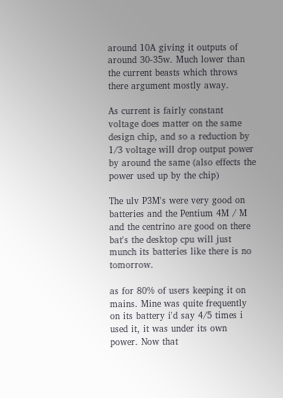around 10A giving it outputs of around 30-35w. Much lower than the current beasts which throws there argument mostly away.

As current is fairly constant voltage does matter on the same design chip, and so a reduction by 1/3 voltage will drop output power by around the same (also effects the power used up by the chip)

The ulv P3M's were very good on batteries and the Pentium 4M / M and the centrino are good on there bat's the desktop cpu will just munch its batteries like there is no tomorrow.

as for 80% of users keeping it on mains. Mine was quite frequently on its battery i'd say 4/5 times i used it, it was under its own power. Now that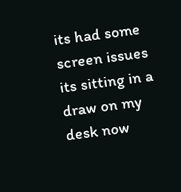its had some screen issues its sitting in a draw on my desk now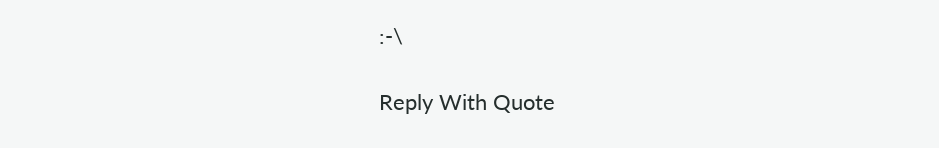:-\

Reply With Quote